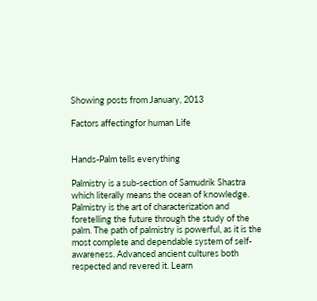Showing posts from January, 2013

Factors affectingfor human Life


Hands-Palm tells everything

Palmistry is a sub-section of Samudrik Shastra which literally means the ocean of knowledge. Palmistry is the art of characterization and foretelling the future through the study of the palm. The path of palmistry is powerful, as it is the most complete and dependable system of self-awareness. Advanced ancient cultures both respected and revered it. Learn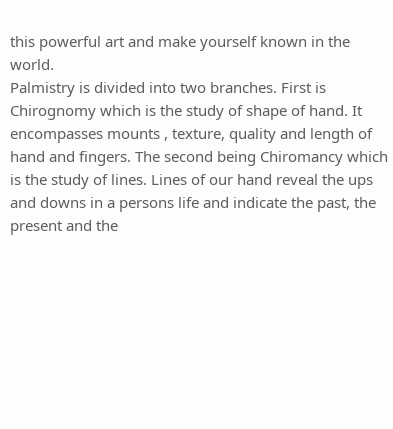this powerful art and make yourself known in the world.
Palmistry is divided into two branches. First is Chirognomy which is the study of shape of hand. It encompasses mounts , texture, quality and length of hand and fingers. The second being Chiromancy which is the study of lines. Lines of our hand reveal the ups and downs in a persons life and indicate the past, the present and the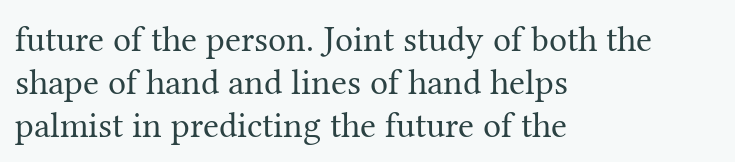future of the person. Joint study of both the shape of hand and lines of hand helps palmist in predicting the future of the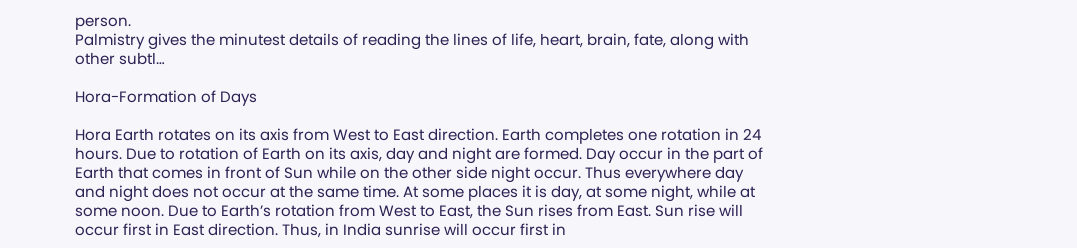person.
Palmistry gives the minutest details of reading the lines of life, heart, brain, fate, along with other subtl…

Hora-Formation of Days

Hora Earth rotates on its axis from West to East direction. Earth completes one rotation in 24 hours. Due to rotation of Earth on its axis, day and night are formed. Day occur in the part of Earth that comes in front of Sun while on the other side night occur. Thus everywhere day and night does not occur at the same time. At some places it is day, at some night, while at some noon. Due to Earth’s rotation from West to East, the Sun rises from East. Sun rise will occur first in East direction. Thus, in India sunrise will occur first in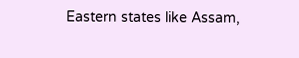Eastern states like Assam,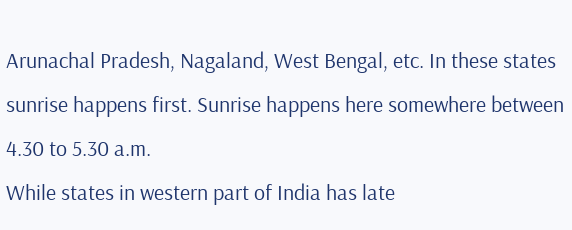Arunachal Pradesh, Nagaland, West Bengal, etc. In these states sunrise happens first. Sunrise happens here somewhere between 4.30 to 5.30 a.m.
While states in western part of India has late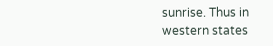sunrise. Thus in western states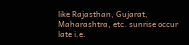like Rajasthan, Gujarat, Maharashtra, etc. sunrise occur late i.e.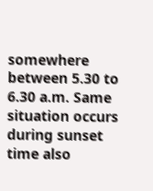somewhere between 5.30 to 6.30 a.m. Same situation occurs during sunset time also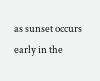as sunset occurs early in the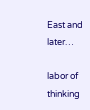East and later…

labor of thinking